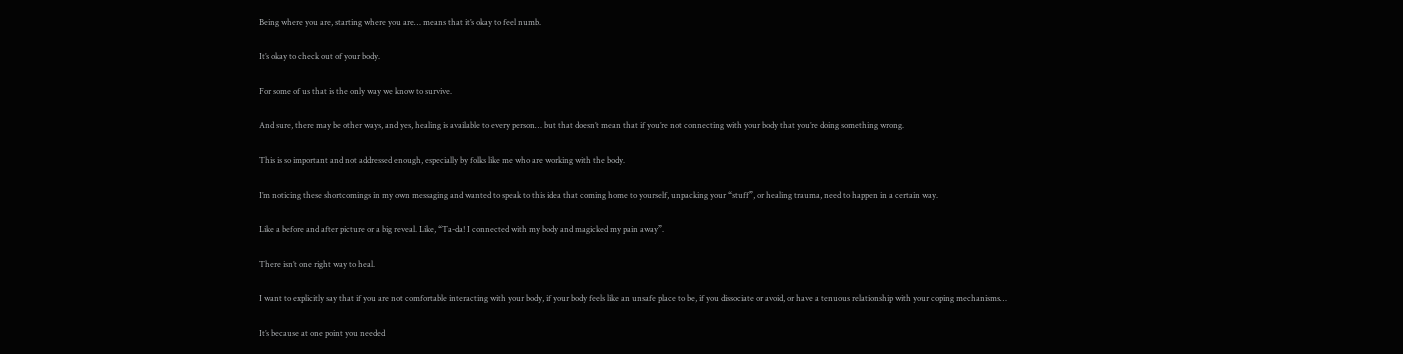Being where you are, starting where you are… means that it’s okay to feel numb.

It’s okay to check out of your body.

For some of us that is the only way we know to survive.

And sure, there may be other ways, and yes, healing is available to every person… but that doesn’t mean that if you’re not connecting with your body that you’re doing something wrong.

This is so important and not addressed enough, especially by folks like me who are working with the body.

I’m noticing these shortcomings in my own messaging and wanted to speak to this idea that coming home to yourself, unpacking your “stuff”, or healing trauma, need to happen in a certain way.

Like a before and after picture or a big reveal. Like, “Ta-da! I connected with my body and magicked my pain away”.

There isn’t one right way to heal.

I want to explicitly say that if you are not comfortable interacting with your body, if your body feels like an unsafe place to be, if you dissociate or avoid, or have a tenuous relationship with your coping mechanisms…

It’s because at one point you needed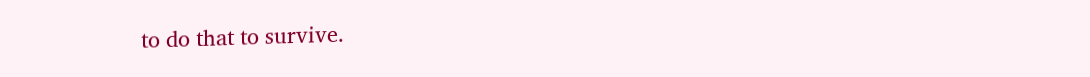to do that to survive.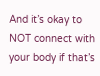And it’s okay to NOT connect with your body if that’s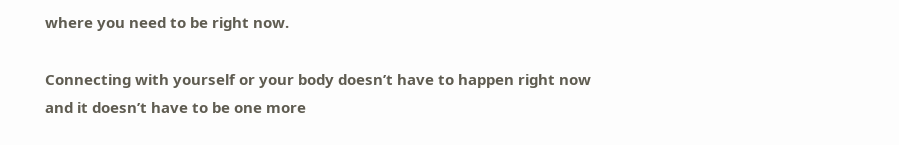where you need to be right now.

Connecting with yourself or your body doesn’t have to happen right now and it doesn’t have to be one more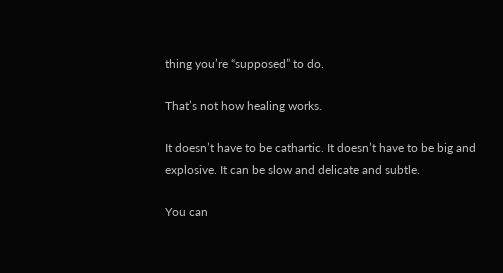thing you’re “supposed” to do.

That’s not how healing works.

It doesn’t have to be cathartic. It doesn’t have to be big and explosive. It can be slow and delicate and subtle.

You can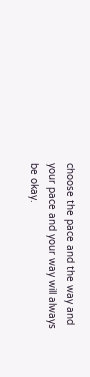choose the pace and the way and your pace and your way will always be okay.